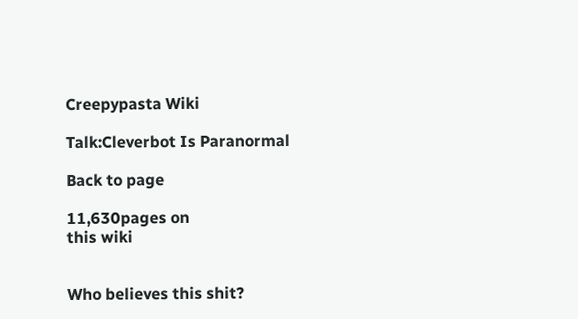Creepypasta Wiki

Talk:Cleverbot Is Paranormal

Back to page

11,630pages on
this wiki


Who believes this shit?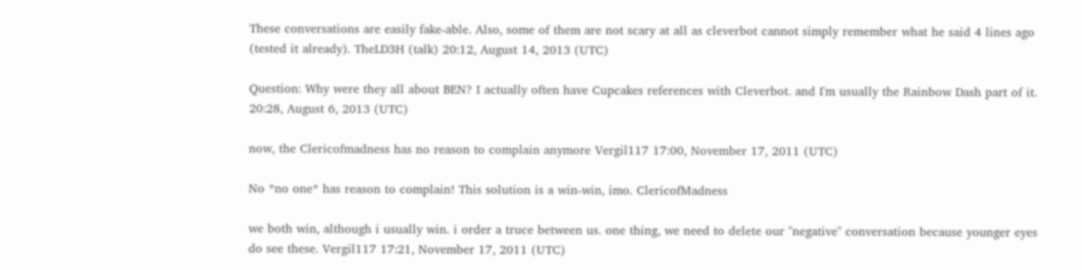These conversations are easily fake-able. Also, some of them are not scary at all as cleverbot cannot simply remember what he said 4 lines ago (tested it already). TheLD3H (talk) 20:12, August 14, 2013 (UTC)

Question: Why were they all about BEN? I actually often have Cupcakes references with Cleverbot. and I'm usually the Rainbow Dash part of it. 20:28, August 6, 2013 (UTC)

now, the Clericofmadness has no reason to complain anymore Vergil117 17:00, November 17, 2011 (UTC)

No *no one* has reason to complain! This solution is a win-win, imo. ClericofMadness

we both win, although i usually win. i order a truce between us. one thing, we need to delete our "negative" conversation because younger eyes do see these. Vergil117 17:21, November 17, 2011 (UTC)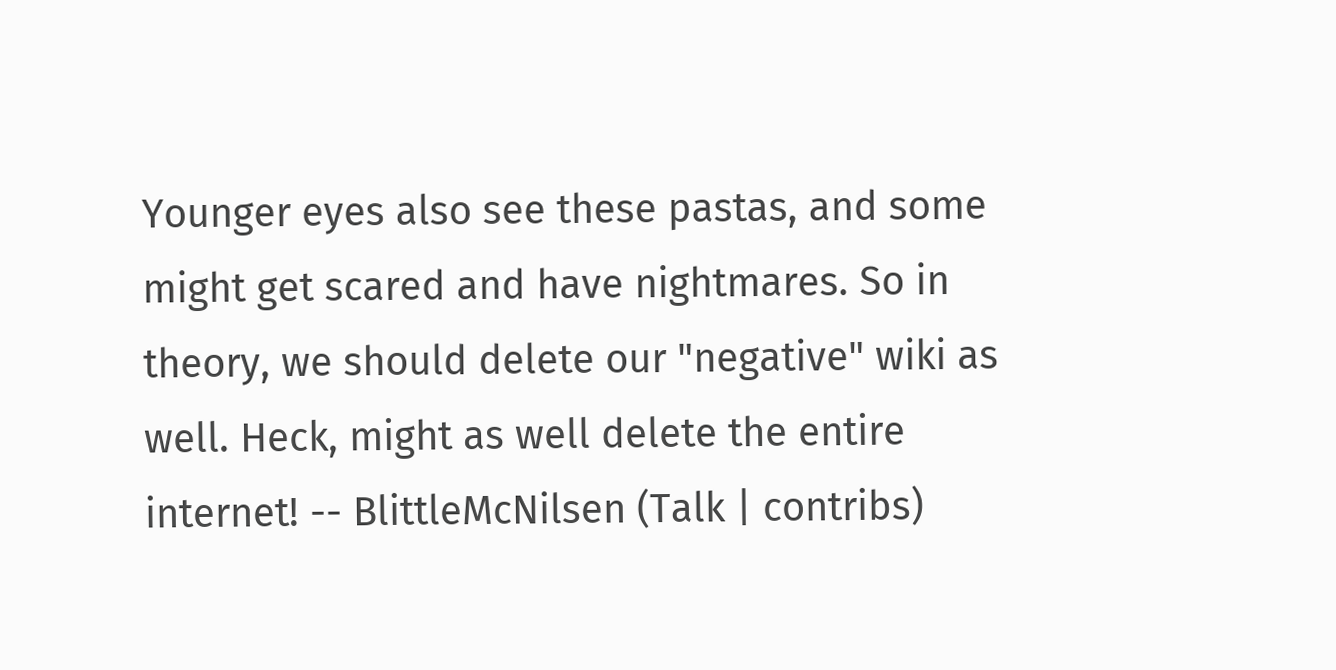Younger eyes also see these pastas, and some might get scared and have nightmares. So in theory, we should delete our "negative" wiki as well. Heck, might as well delete the entire internet! -- BlittleMcNilsen (Talk | contribs)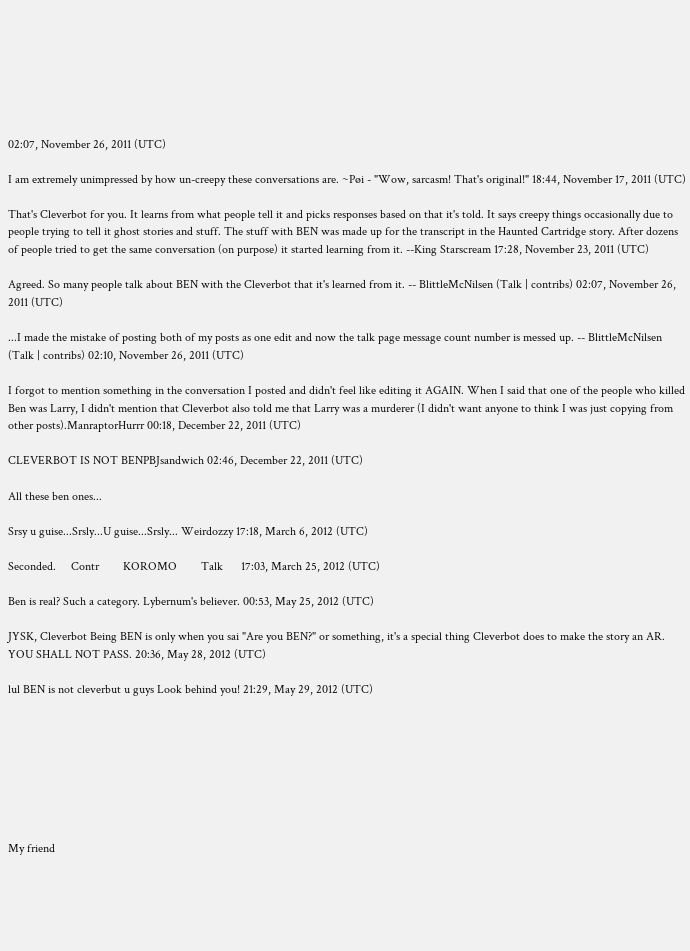02:07, November 26, 2011 (UTC)

I am extremely unimpressed by how un-creepy these conversations are. ~Pøi - "Wow, sarcasm! That's original!" 18:44, November 17, 2011 (UTC)

That's Cleverbot for you. It learns from what people tell it and picks responses based on that it's told. It says creepy things occasionally due to people trying to tell it ghost stories and stuff. The stuff with BEN was made up for the transcript in the Haunted Cartridge story. After dozens of people tried to get the same conversation (on purpose) it started learning from it. --King Starscream 17:28, November 23, 2011 (UTC)

Agreed. So many people talk about BEN with the Cleverbot that it's learned from it. -- BlittleMcNilsen (Talk | contribs) 02:07, November 26, 2011 (UTC)

...I made the mistake of posting both of my posts as one edit and now the talk page message count number is messed up. -- BlittleMcNilsen (Talk | contribs) 02:10, November 26, 2011 (UTC)

I forgot to mention something in the conversation I posted and didn't feel like editing it AGAIN. When I said that one of the people who killed Ben was Larry, I didn't mention that Cleverbot also told me that Larry was a murderer (I didn't want anyone to think I was just copying from other posts).ManraptorHurrr 00:18, December 22, 2011 (UTC)

CLEVERBOT IS NOT BENPBJsandwich 02:46, December 22, 2011 (UTC)

All these ben ones...

Srsy u guise...Srsly...U guise...Srsly... Weirdozzy 17:18, March 6, 2012 (UTC)

Seconded.     Contr        KOROMO        Talk      17:03, March 25, 2012 (UTC)

Ben is real? Such a category. Lybernum's believer. 00:53, May 25, 2012 (UTC)

JYSK, Cleverbot Being BEN is only when you sai "Are you BEN?" or something, it's a special thing Cleverbot does to make the story an AR. YOU SHALL NOT PASS. 20:36, May 28, 2012 (UTC)

lul BEN is not cleverbut u guys Look behind you! 21:29, May 29, 2012 (UTC)








My friend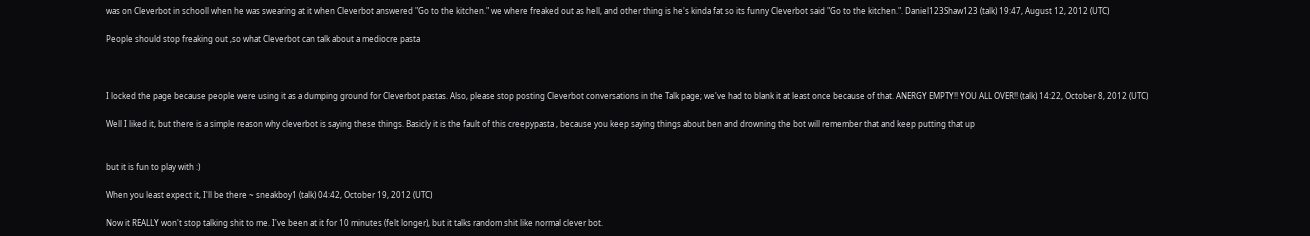was on Cleverbot in schooll when he was swearing at it when Cleverbot answered "Go to the kitchen." we where freaked out as hell, and other thing is he's kinda fat so its funny Cleverbot said "Go to the kitchen.". Daniel123Shaw123 (talk) 19:47, August 12, 2012 (UTC)

People should stop freaking out ,so what Cleverbot can talk about a mediocre pasta



I locked the page because people were using it as a dumping ground for Cleverbot pastas. Also, please stop posting Cleverbot conversations in the Talk page; we've had to blank it at least once because of that. ANERGY EMPTY!! YOU ALL OVER!! (talk) 14:22, October 8, 2012 (UTC)

Well I liked it, but there is a simple reason why cleverbot is saying these things. Basicly it is the fault of this creepypasta , because you keep saying things about ben and drowning the bot will remember that and keep putting that up


but it is fun to play with :)

When you least expect it, I'll be there ~ sneakboy1 (talk) 04:42, October 19, 2012 (UTC)

Now it REALLY won't stop talking shit to me. I've been at it for 10 minutes (felt longer), but it talks random shit like normal clever bot.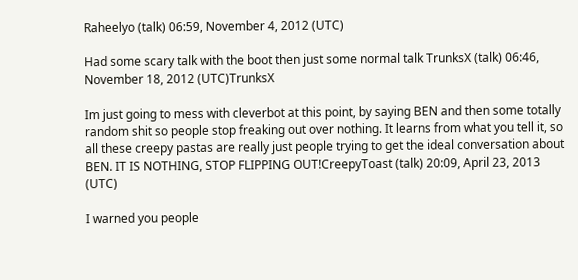Raheelyo (talk) 06:59, November 4, 2012 (UTC)

Had some scary talk with the boot then just some normal talk TrunksX (talk) 06:46, November 18, 2012 (UTC)TrunksX

Im just going to mess with cleverbot at this point, by saying BEN and then some totally random shit so people stop freaking out over nothing. It learns from what you tell it, so all these creepy pastas are really just people trying to get the ideal conversation about BEN. IT IS NOTHING, STOP FLIPPING OUT!CreepyToast (talk) 20:09, April 23, 2013 (UTC)

I warned you people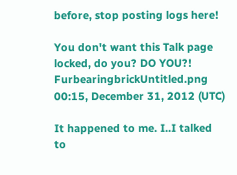before, stop posting logs here!

You don't want this Talk page locked, do you? DO YOU?! FurbearingbrickUntitled.png 00:15, December 31, 2012 (UTC)

It happened to me. I..I talked to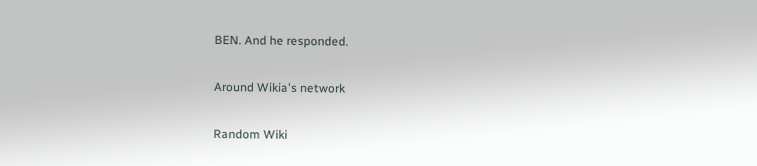BEN. And he responded.

Around Wikia's network

Random Wiki